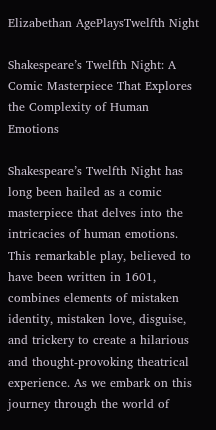Elizabethan AgePlaysTwelfth Night

Shakespeare’s Twelfth Night: A Comic Masterpiece That Explores the Complexity of Human Emotions

Shakespeare’s Twelfth Night has long been hailed as a comic masterpiece that delves into the intricacies of human emotions. This remarkable play, believed to have been written in 1601, combines elements of mistaken identity, mistaken love, disguise, and trickery to create a hilarious and thought-provoking theatrical experience. As we embark on this journey through the world of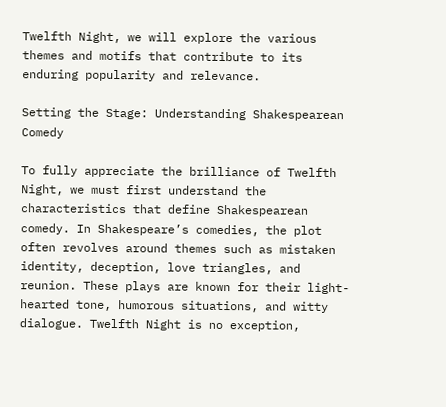Twelfth Night, we will explore the various themes and motifs that contribute to its enduring popularity and relevance.

Setting the Stage: Understanding Shakespearean Comedy

To fully appreciate the brilliance of Twelfth Night, we must first understand the characteristics that define Shakespearean comedy. In Shakespeare’s comedies, the plot often revolves around themes such as mistaken identity, deception, love triangles, and reunion. These plays are known for their light-hearted tone, humorous situations, and witty dialogue. Twelfth Night is no exception,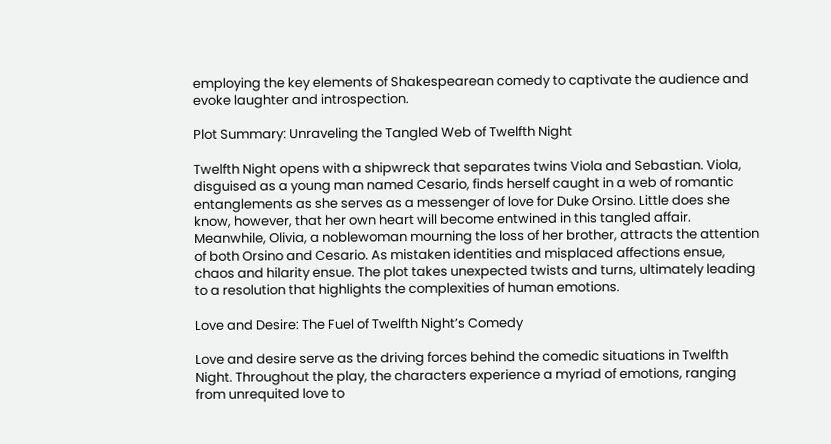employing the key elements of Shakespearean comedy to captivate the audience and evoke laughter and introspection.

Plot Summary: Unraveling the Tangled Web of Twelfth Night

Twelfth Night opens with a shipwreck that separates twins Viola and Sebastian. Viola, disguised as a young man named Cesario, finds herself caught in a web of romantic entanglements as she serves as a messenger of love for Duke Orsino. Little does she know, however, that her own heart will become entwined in this tangled affair. Meanwhile, Olivia, a noblewoman mourning the loss of her brother, attracts the attention of both Orsino and Cesario. As mistaken identities and misplaced affections ensue, chaos and hilarity ensue. The plot takes unexpected twists and turns, ultimately leading to a resolution that highlights the complexities of human emotions.

Love and Desire: The Fuel of Twelfth Night’s Comedy

Love and desire serve as the driving forces behind the comedic situations in Twelfth Night. Throughout the play, the characters experience a myriad of emotions, ranging from unrequited love to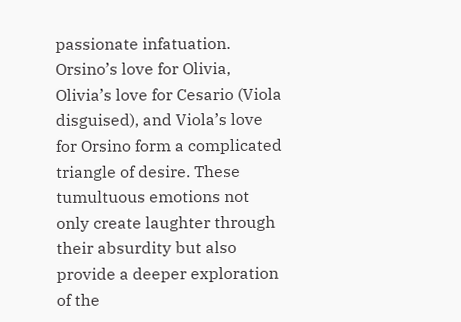passionate infatuation. Orsino’s love for Olivia, Olivia’s love for Cesario (Viola disguised), and Viola’s love for Orsino form a complicated triangle of desire. These tumultuous emotions not only create laughter through their absurdity but also provide a deeper exploration of the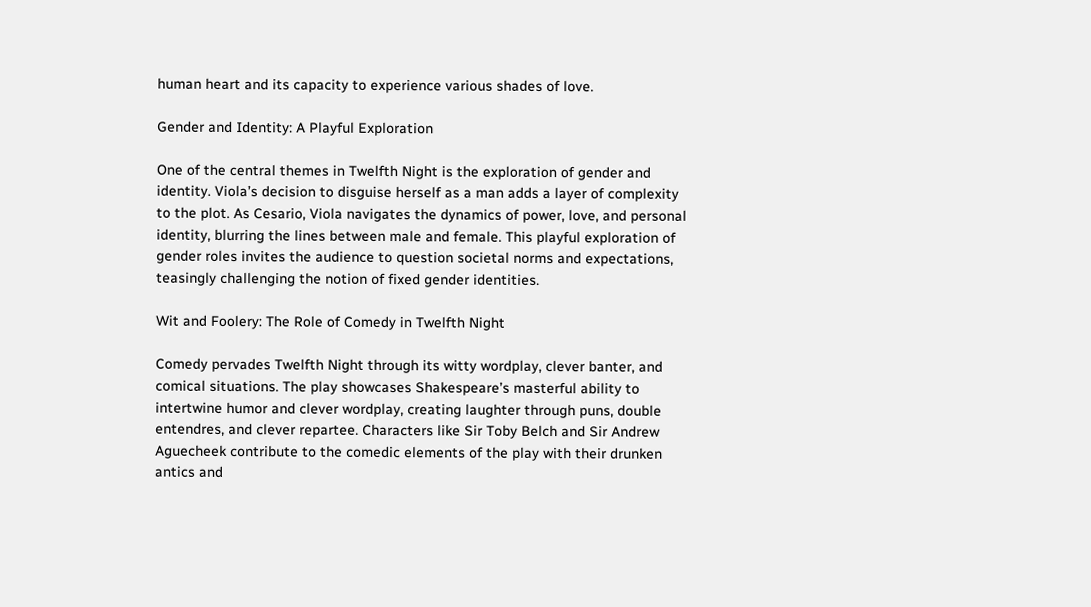human heart and its capacity to experience various shades of love.

Gender and Identity: A Playful Exploration

One of the central themes in Twelfth Night is the exploration of gender and identity. Viola’s decision to disguise herself as a man adds a layer of complexity to the plot. As Cesario, Viola navigates the dynamics of power, love, and personal identity, blurring the lines between male and female. This playful exploration of gender roles invites the audience to question societal norms and expectations, teasingly challenging the notion of fixed gender identities.

Wit and Foolery: The Role of Comedy in Twelfth Night

Comedy pervades Twelfth Night through its witty wordplay, clever banter, and comical situations. The play showcases Shakespeare’s masterful ability to intertwine humor and clever wordplay, creating laughter through puns, double entendres, and clever repartee. Characters like Sir Toby Belch and Sir Andrew Aguecheek contribute to the comedic elements of the play with their drunken antics and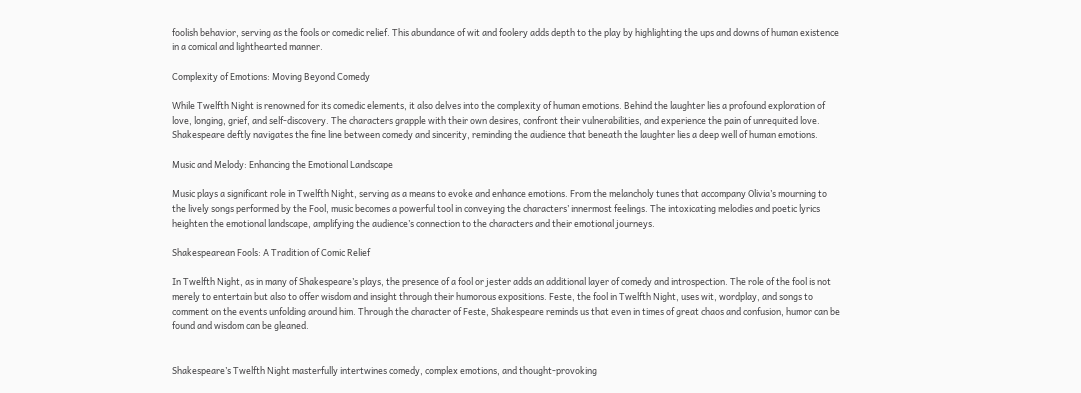foolish behavior, serving as the fools or comedic relief. This abundance of wit and foolery adds depth to the play by highlighting the ups and downs of human existence in a comical and lighthearted manner.

Complexity of Emotions: Moving Beyond Comedy

While Twelfth Night is renowned for its comedic elements, it also delves into the complexity of human emotions. Behind the laughter lies a profound exploration of love, longing, grief, and self-discovery. The characters grapple with their own desires, confront their vulnerabilities, and experience the pain of unrequited love. Shakespeare deftly navigates the fine line between comedy and sincerity, reminding the audience that beneath the laughter lies a deep well of human emotions.

Music and Melody: Enhancing the Emotional Landscape

Music plays a significant role in Twelfth Night, serving as a means to evoke and enhance emotions. From the melancholy tunes that accompany Olivia’s mourning to the lively songs performed by the Fool, music becomes a powerful tool in conveying the characters’ innermost feelings. The intoxicating melodies and poetic lyrics heighten the emotional landscape, amplifying the audience’s connection to the characters and their emotional journeys.

Shakespearean Fools: A Tradition of Comic Relief

In Twelfth Night, as in many of Shakespeare’s plays, the presence of a fool or jester adds an additional layer of comedy and introspection. The role of the fool is not merely to entertain but also to offer wisdom and insight through their humorous expositions. Feste, the fool in Twelfth Night, uses wit, wordplay, and songs to comment on the events unfolding around him. Through the character of Feste, Shakespeare reminds us that even in times of great chaos and confusion, humor can be found and wisdom can be gleaned.


Shakespeare’s Twelfth Night masterfully intertwines comedy, complex emotions, and thought-provoking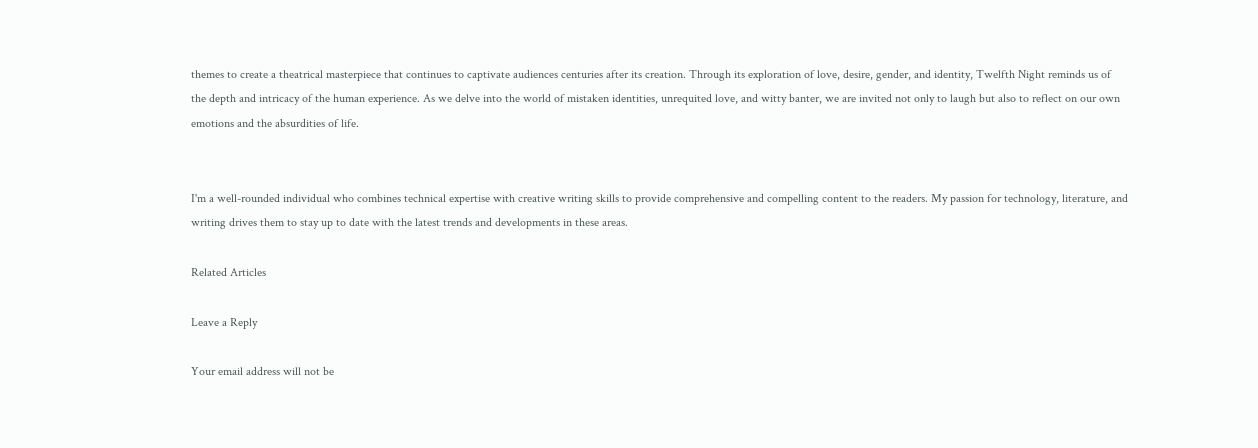themes to create a theatrical masterpiece that continues to captivate audiences centuries after its creation. Through its exploration of love, desire, gender, and identity, Twelfth Night reminds us of the depth and intricacy of the human experience. As we delve into the world of mistaken identities, unrequited love, and witty banter, we are invited not only to laugh but also to reflect on our own emotions and the absurdities of life.


I'm a well-rounded individual who combines technical expertise with creative writing skills to provide comprehensive and compelling content to the readers. My passion for technology, literature, and writing drives them to stay up to date with the latest trends and developments in these areas.

Related Articles

Leave a Reply

Your email address will not be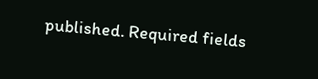published. Required fields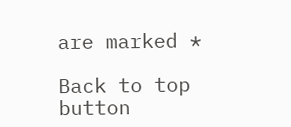are marked *

Back to top button